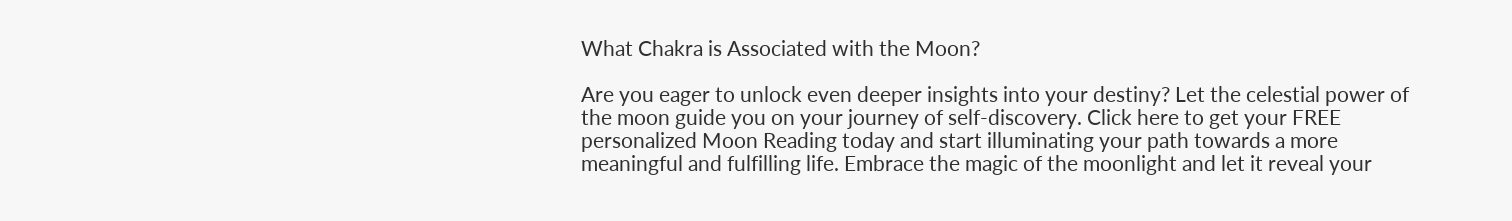What Chakra is Associated with the Moon?

Are you eager to unlock even deeper insights into your destiny? Let the celestial power of the moon guide you on your journey of self-discovery. Click here to get your FREE personalized Moon Reading today and start illuminating your path towards a more meaningful and fulfilling life. Embrace the magic of the moonlight and let it reveal your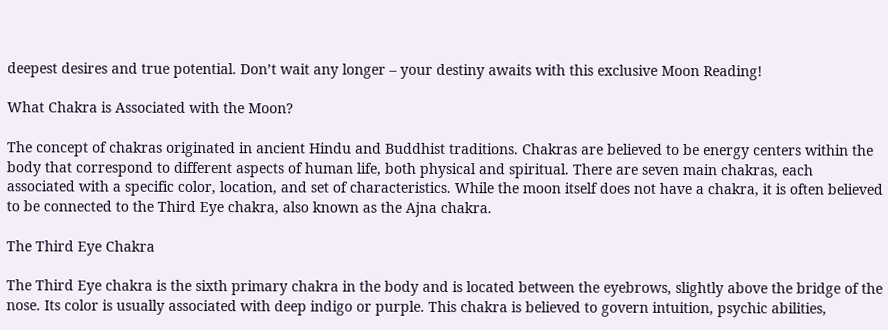deepest desires and true potential. Don’t wait any longer – your destiny awaits with this exclusive Moon Reading!

What Chakra is Associated with the Moon?

The concept of chakras originated in ancient Hindu and Buddhist traditions. Chakras are believed to be energy centers within the body that correspond to different aspects of human life, both physical and spiritual. There are seven main chakras, each associated with a specific color, location, and set of characteristics. While the moon itself does not have a chakra, it is often believed to be connected to the Third Eye chakra, also known as the Ajna chakra.

The Third Eye Chakra

The Third Eye chakra is the sixth primary chakra in the body and is located between the eyebrows, slightly above the bridge of the nose. Its color is usually associated with deep indigo or purple. This chakra is believed to govern intuition, psychic abilities,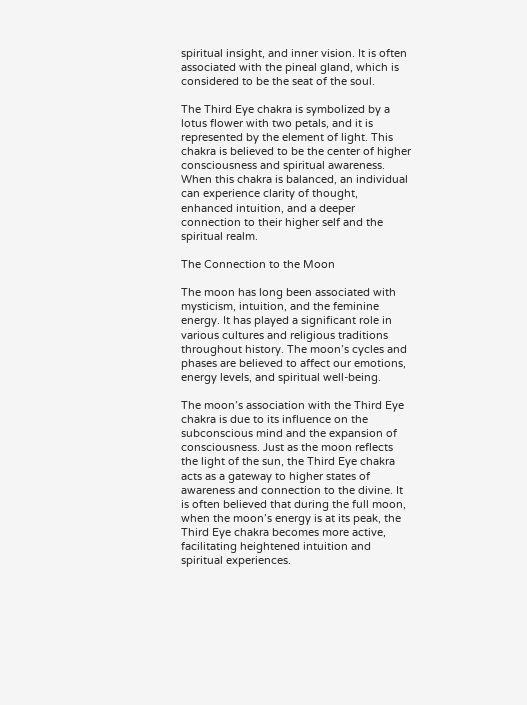spiritual insight, and inner vision. It is often associated with the pineal gland, which is considered to be the seat of the soul.

The Third Eye chakra is symbolized by a lotus flower with two petals, and it is represented by the element of light. This chakra is believed to be the center of higher consciousness and spiritual awareness. When this chakra is balanced, an individual can experience clarity of thought, enhanced intuition, and a deeper connection to their higher self and the spiritual realm.

The Connection to the Moon

The moon has long been associated with mysticism, intuition, and the feminine energy. It has played a significant role in various cultures and religious traditions throughout history. The moon’s cycles and phases are believed to affect our emotions, energy levels, and spiritual well-being.

The moon’s association with the Third Eye chakra is due to its influence on the subconscious mind and the expansion of consciousness. Just as the moon reflects the light of the sun, the Third Eye chakra acts as a gateway to higher states of awareness and connection to the divine. It is often believed that during the full moon, when the moon’s energy is at its peak, the Third Eye chakra becomes more active, facilitating heightened intuition and spiritual experiences.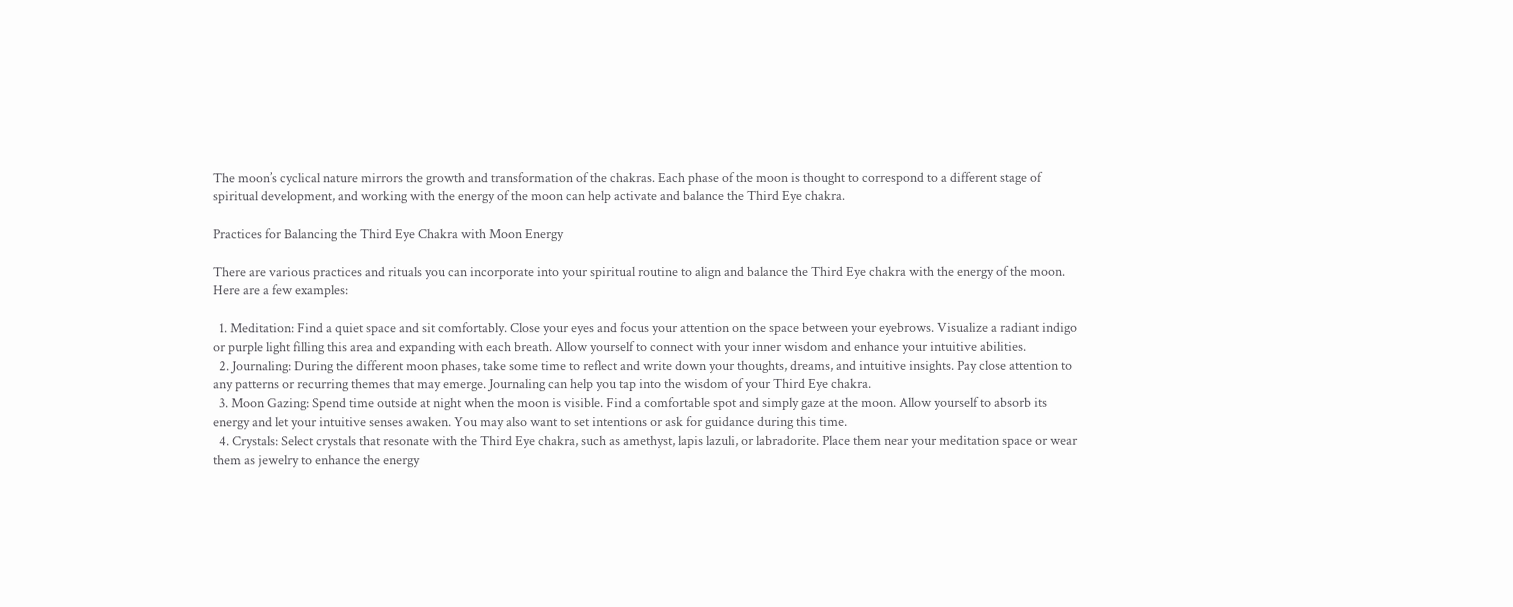The moon’s cyclical nature mirrors the growth and transformation of the chakras. Each phase of the moon is thought to correspond to a different stage of spiritual development, and working with the energy of the moon can help activate and balance the Third Eye chakra.

Practices for Balancing the Third Eye Chakra with Moon Energy

There are various practices and rituals you can incorporate into your spiritual routine to align and balance the Third Eye chakra with the energy of the moon. Here are a few examples:

  1. Meditation: Find a quiet space and sit comfortably. Close your eyes and focus your attention on the space between your eyebrows. Visualize a radiant indigo or purple light filling this area and expanding with each breath. Allow yourself to connect with your inner wisdom and enhance your intuitive abilities.
  2. Journaling: During the different moon phases, take some time to reflect and write down your thoughts, dreams, and intuitive insights. Pay close attention to any patterns or recurring themes that may emerge. Journaling can help you tap into the wisdom of your Third Eye chakra.
  3. Moon Gazing: Spend time outside at night when the moon is visible. Find a comfortable spot and simply gaze at the moon. Allow yourself to absorb its energy and let your intuitive senses awaken. You may also want to set intentions or ask for guidance during this time.
  4. Crystals: Select crystals that resonate with the Third Eye chakra, such as amethyst, lapis lazuli, or labradorite. Place them near your meditation space or wear them as jewelry to enhance the energy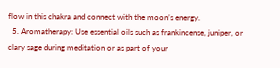flow in this chakra and connect with the moon’s energy.
  5. Aromatherapy: Use essential oils such as frankincense, juniper, or clary sage during meditation or as part of your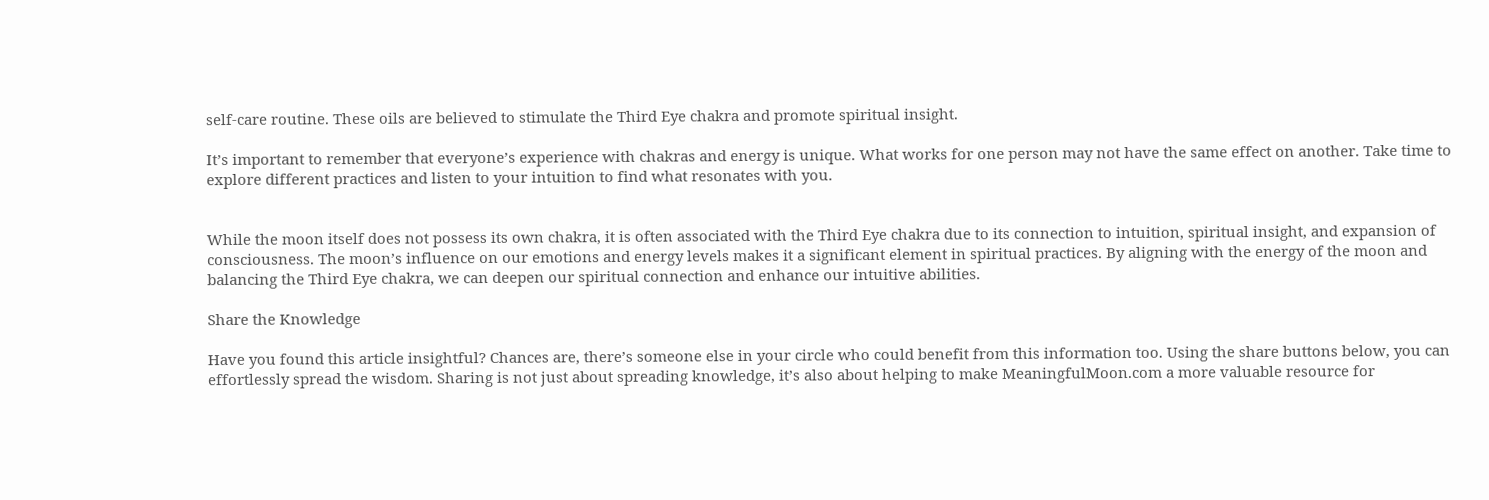self-care routine. These oils are believed to stimulate the Third Eye chakra and promote spiritual insight.

It’s important to remember that everyone’s experience with chakras and energy is unique. What works for one person may not have the same effect on another. Take time to explore different practices and listen to your intuition to find what resonates with you.


While the moon itself does not possess its own chakra, it is often associated with the Third Eye chakra due to its connection to intuition, spiritual insight, and expansion of consciousness. The moon’s influence on our emotions and energy levels makes it a significant element in spiritual practices. By aligning with the energy of the moon and balancing the Third Eye chakra, we can deepen our spiritual connection and enhance our intuitive abilities.

Share the Knowledge

Have you found this article insightful? Chances are, there’s someone else in your circle who could benefit from this information too. Using the share buttons below, you can effortlessly spread the wisdom. Sharing is not just about spreading knowledge, it’s also about helping to make MeaningfulMoon.com a more valuable resource for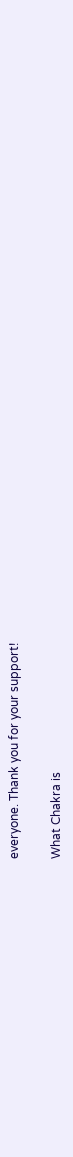everyone. Thank you for your support!

What Chakra is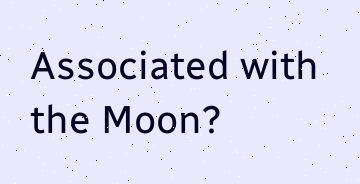Associated with the Moon?